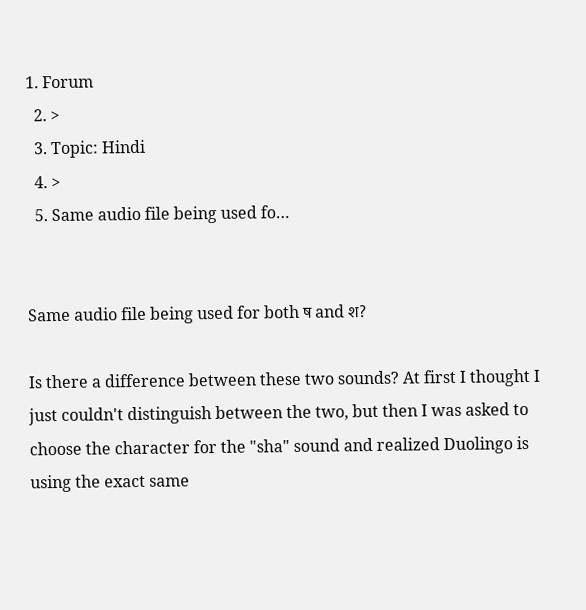1. Forum
  2. >
  3. Topic: Hindi
  4. >
  5. Same audio file being used fo…


Same audio file being used for both ष and श?

Is there a difference between these two sounds? At first I thought I just couldn't distinguish between the two, but then I was asked to choose the character for the "sha" sound and realized Duolingo is using the exact same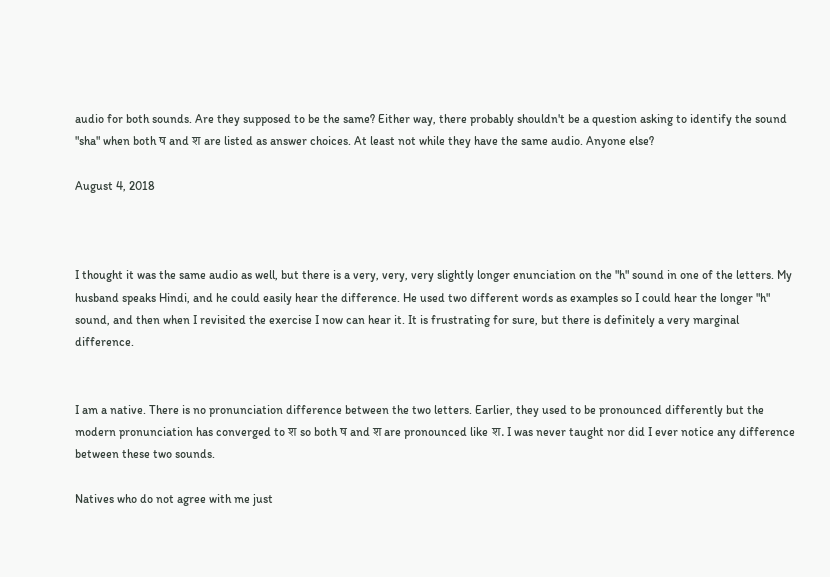audio for both sounds. Are they supposed to be the same? Either way, there probably shouldn't be a question asking to identify the sound "sha" when both ष and श are listed as answer choices. At least not while they have the same audio. Anyone else?

August 4, 2018



I thought it was the same audio as well, but there is a very, very, very slightly longer enunciation on the "h" sound in one of the letters. My husband speaks Hindi, and he could easily hear the difference. He used two different words as examples so I could hear the longer "h" sound, and then when I revisited the exercise I now can hear it. It is frustrating for sure, but there is definitely a very marginal difference.


I am a native. There is no pronunciation difference between the two letters. Earlier, they used to be pronounced differently but the modern pronunciation has converged to श so both ष and श are pronounced like श. I was never taught nor did I ever notice any difference between these two sounds.

Natives who do not agree with me just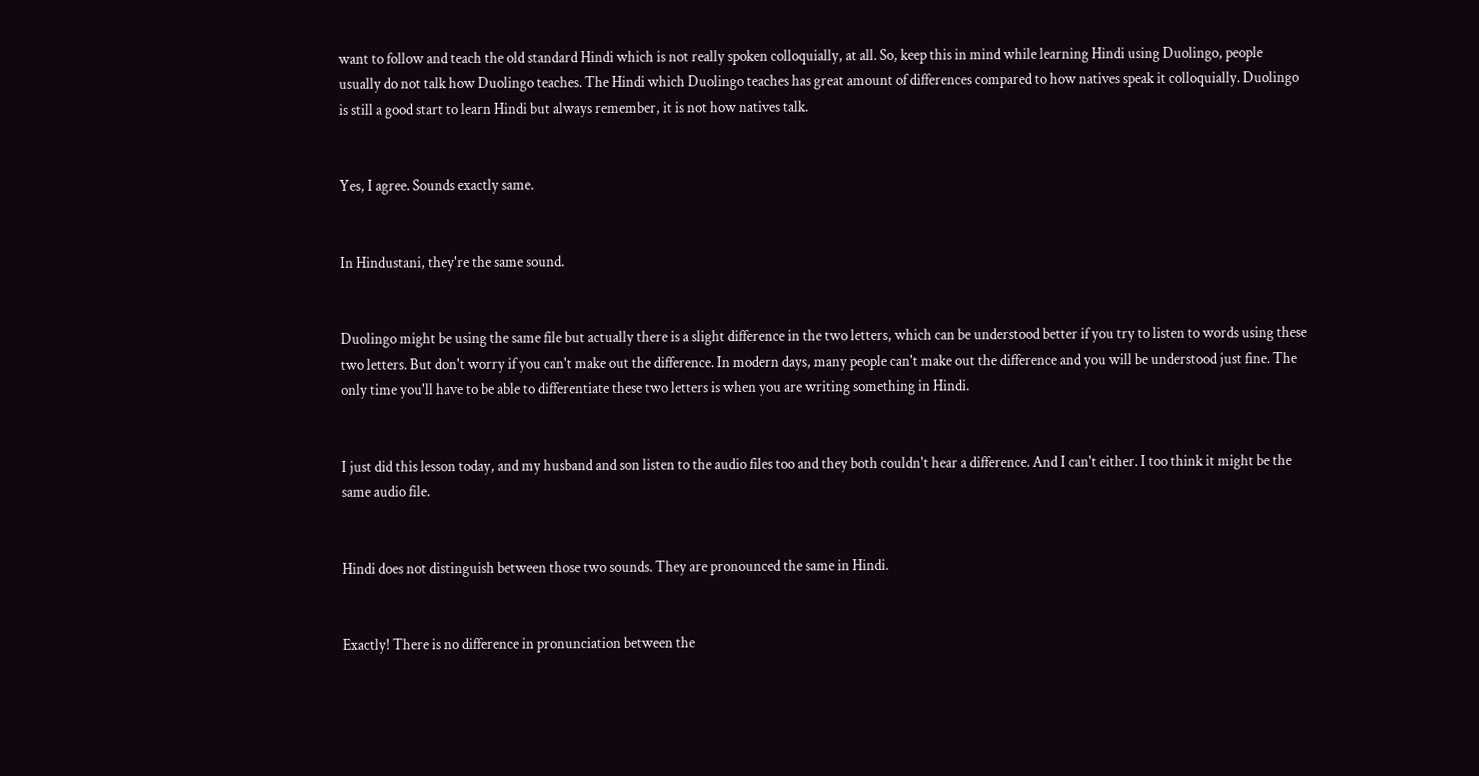want to follow and teach the old standard Hindi which is not really spoken colloquially, at all. So, keep this in mind while learning Hindi using Duolingo, people usually do not talk how Duolingo teaches. The Hindi which Duolingo teaches has great amount of differences compared to how natives speak it colloquially. Duolingo is still a good start to learn Hindi but always remember, it is not how natives talk.


Yes, I agree. Sounds exactly same.


In Hindustani, they're the same sound.


Duolingo might be using the same file but actually there is a slight difference in the two letters, which can be understood better if you try to listen to words using these two letters. But don't worry if you can't make out the difference. In modern days, many people can't make out the difference and you will be understood just fine. The only time you'll have to be able to differentiate these two letters is when you are writing something in Hindi.


I just did this lesson today, and my husband and son listen to the audio files too and they both couldn't hear a difference. And I can't either. I too think it might be the same audio file.


Hindi does not distinguish between those two sounds. They are pronounced the same in Hindi.


Exactly! There is no difference in pronunciation between the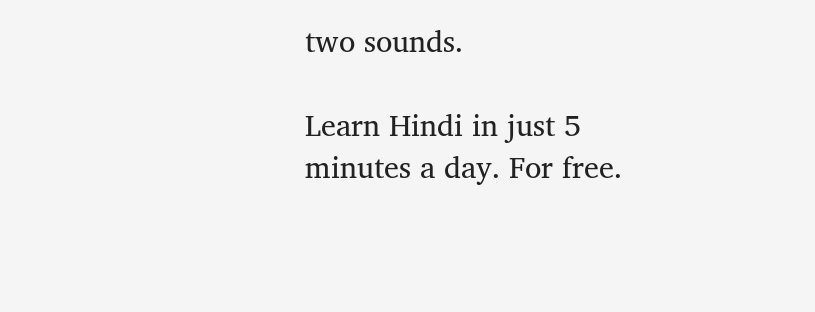two sounds.

Learn Hindi in just 5 minutes a day. For free.